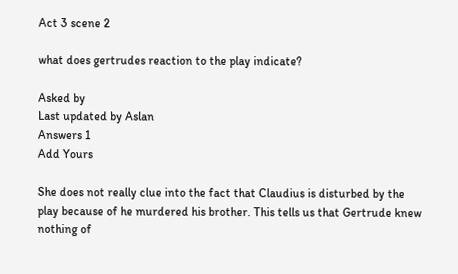Act 3 scene 2

what does gertrudes reaction to the play indicate?

Asked by
Last updated by Aslan
Answers 1
Add Yours

She does not really clue into the fact that Claudius is disturbed by the play because of he murdered his brother. This tells us that Gertrude knew nothing of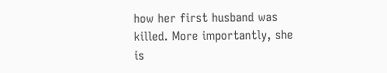how her first husband was killed. More importantly, she is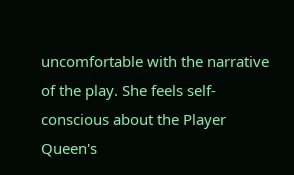uncomfortable with the narrative of the play. She feels self-conscious about the Player Queen's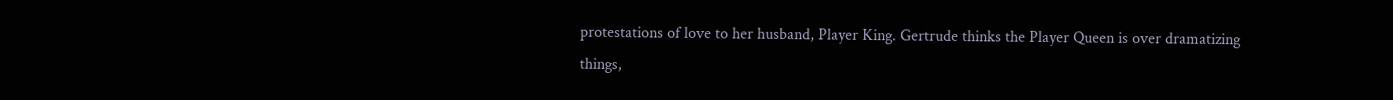protestations of love to her husband, Player King. Gertrude thinks the Player Queen is over dramatizing things,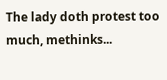The lady doth protest too much, methinks...